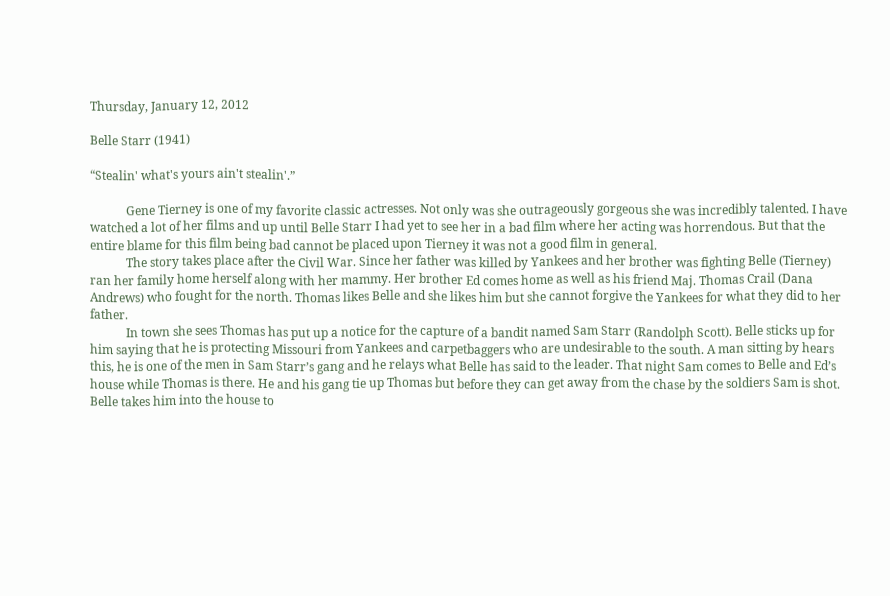Thursday, January 12, 2012

Belle Starr (1941)

“Stealin' what's yours ain't stealin'.”

            Gene Tierney is one of my favorite classic actresses. Not only was she outrageously gorgeous she was incredibly talented. I have watched a lot of her films and up until Belle Starr I had yet to see her in a bad film where her acting was horrendous. But that the entire blame for this film being bad cannot be placed upon Tierney it was not a good film in general.
            The story takes place after the Civil War. Since her father was killed by Yankees and her brother was fighting Belle (Tierney) ran her family home herself along with her mammy. Her brother Ed comes home as well as his friend Maj. Thomas Crail (Dana Andrews) who fought for the north. Thomas likes Belle and she likes him but she cannot forgive the Yankees for what they did to her father.
            In town she sees Thomas has put up a notice for the capture of a bandit named Sam Starr (Randolph Scott). Belle sticks up for him saying that he is protecting Missouri from Yankees and carpetbaggers who are undesirable to the south. A man sitting by hears this, he is one of the men in Sam Starr’s gang and he relays what Belle has said to the leader. That night Sam comes to Belle and Ed’s house while Thomas is there. He and his gang tie up Thomas but before they can get away from the chase by the soldiers Sam is shot. Belle takes him into the house to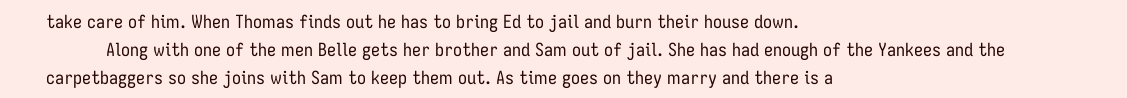take care of him. When Thomas finds out he has to bring Ed to jail and burn their house down.
            Along with one of the men Belle gets her brother and Sam out of jail. She has had enough of the Yankees and the carpetbaggers so she joins with Sam to keep them out. As time goes on they marry and there is a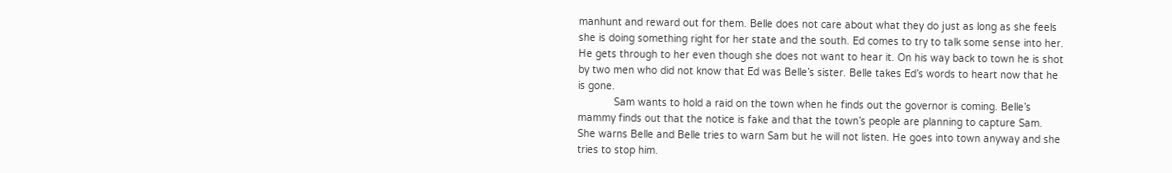manhunt and reward out for them. Belle does not care about what they do just as long as she feels she is doing something right for her state and the south. Ed comes to try to talk some sense into her. He gets through to her even though she does not want to hear it. On his way back to town he is shot by two men who did not know that Ed was Belle’s sister. Belle takes Ed’s words to heart now that he is gone.
            Sam wants to hold a raid on the town when he finds out the governor is coming. Belle’s mammy finds out that the notice is fake and that the town’s people are planning to capture Sam. She warns Belle and Belle tries to warn Sam but he will not listen. He goes into town anyway and she tries to stop him.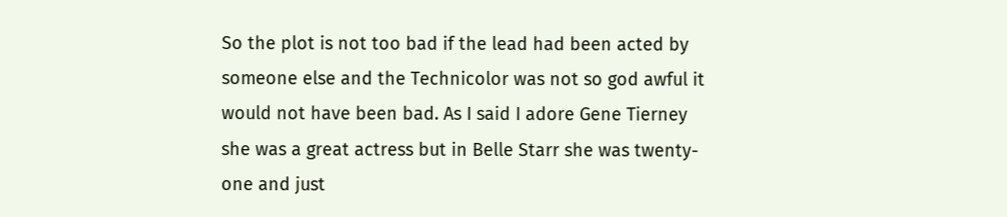So the plot is not too bad if the lead had been acted by someone else and the Technicolor was not so god awful it would not have been bad. As I said I adore Gene Tierney she was a great actress but in Belle Starr she was twenty-one and just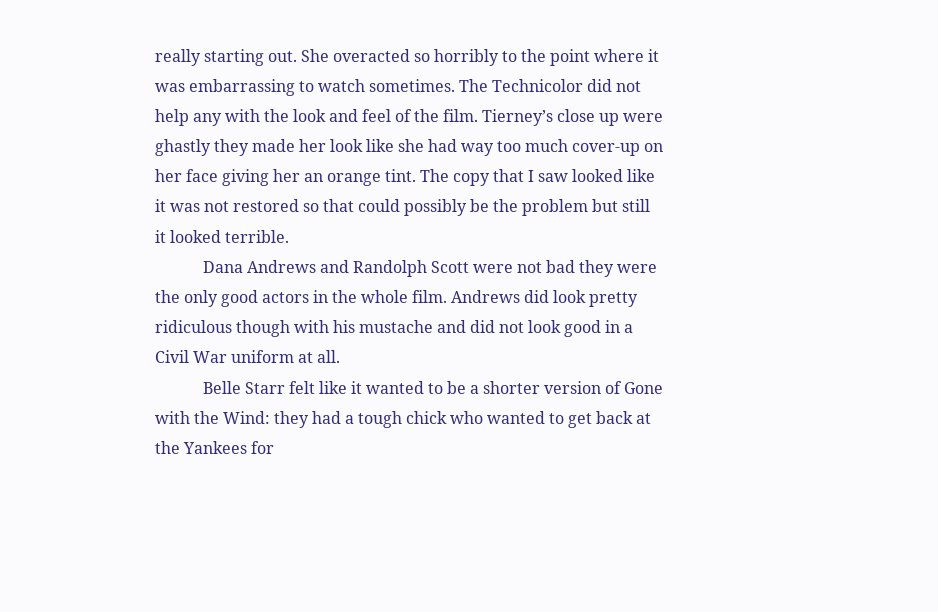really starting out. She overacted so horribly to the point where it was embarrassing to watch sometimes. The Technicolor did not help any with the look and feel of the film. Tierney’s close up were ghastly they made her look like she had way too much cover-up on her face giving her an orange tint. The copy that I saw looked like it was not restored so that could possibly be the problem but still it looked terrible.
            Dana Andrews and Randolph Scott were not bad they were the only good actors in the whole film. Andrews did look pretty ridiculous though with his mustache and did not look good in a Civil War uniform at all.
            Belle Starr felt like it wanted to be a shorter version of Gone with the Wind: they had a tough chick who wanted to get back at the Yankees for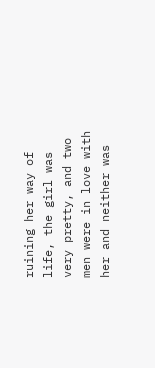ruining her way of life, the girl was very pretty, and two men were in love with her and neither was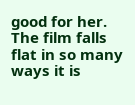good for her. The film falls flat in so many ways it is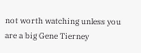not worth watching unless you are a big Gene Tierney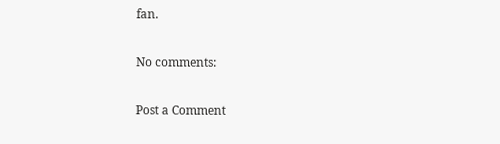fan.

No comments:

Post a Comment